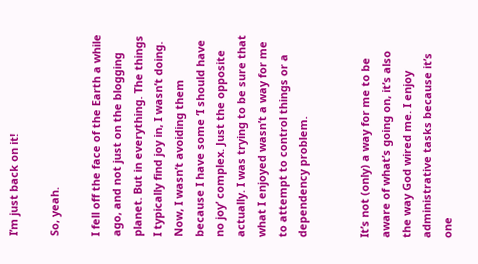I’m just back on it!

So, yeah.

I fell off the face of the Earth a while ago, and not just on the blogging planet. But in everything. The things I typically find joy in, I wasn’t doing. Now, I wasn’t avoiding them because I have some ‘I should have no joy’ complex. Just the opposite actually. I was trying to be sure that what I enjoyed wasn’t a way for me to attempt to control things or a dependency problem.


It’s not (only) a way for me to be aware of what’s going on, it’s also the way God wired me. I enjoy administrative tasks because it’s one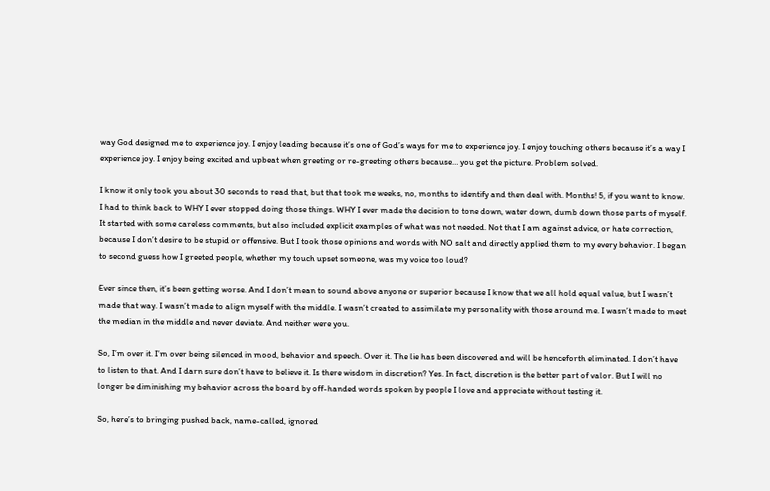way God designed me to experience joy. I enjoy leading because it’s one of God’s ways for me to experience joy. I enjoy touching others because it’s a way I experience joy. I enjoy being excited and upbeat when greeting or re-greeting others because… you get the picture. Problem solved.

I know it only took you about 30 seconds to read that, but that took me weeks, no, months to identify and then deal with. Months! 5, if you want to know. I had to think back to WHY I ever stopped doing those things. WHY I ever made the decision to tone down, water down, dumb down those parts of myself. It started with some careless comments, but also included explicit examples of what was not needed. Not that I am against advice, or hate correction, because I don’t desire to be stupid or offensive. But I took those opinions and words with NO salt and directly applied them to my every behavior. I began to second guess how I greeted people, whether my touch upset someone, was my voice too loud?

Ever since then, it’s been getting worse. And I don’t mean to sound above anyone or superior because I know that we all hold equal value, but I wasn’t made that way. I wasn’t made to align myself with the middle. I wasn’t created to assimilate my personality with those around me. I wasn’t made to meet the median in the middle and never deviate. And neither were you.

So, I’m over it. I’m over being silenced in mood, behavior and speech. Over it. The lie has been discovered and will be henceforth eliminated. I don’t have to listen to that. And I darn sure don’t have to believe it. Is there wisdom in discretion? Yes. In fact, discretion is the better part of valor. But I will no longer be diminishing my behavior across the board by off-handed words spoken by people I love and appreciate without testing it.

So, here’s to bringing pushed back, name-called, ignored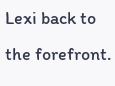Lexi back to the forefront.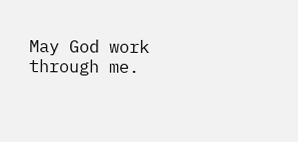May God work through me.